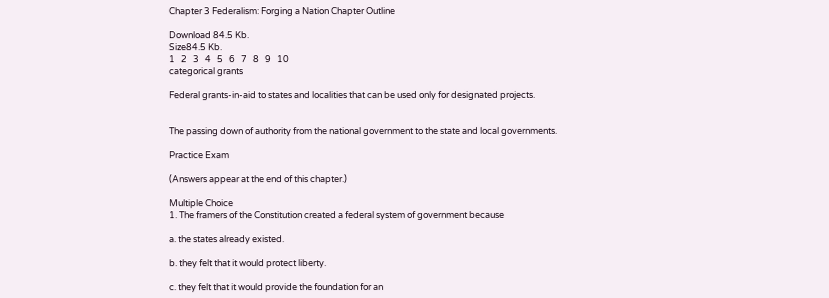Chapter 3 Federalism: Forging a Nation Chapter Outline

Download 84.5 Kb.
Size84.5 Kb.
1   2   3   4   5   6   7   8   9   10
categorical grants

Federal grants-in-aid to states and localities that can be used only for designated projects.


The passing down of authority from the national government to the state and local governments.

Practice Exam

(Answers appear at the end of this chapter.)

Multiple Choice
1. The framers of the Constitution created a federal system of government because

a. the states already existed.

b. they felt that it would protect liberty.

c. they felt that it would provide the foundation for an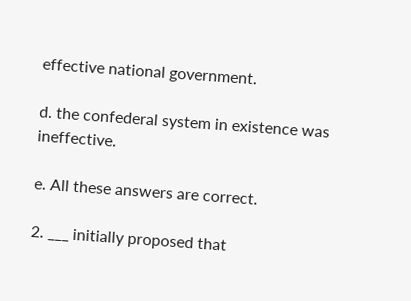effective national government.

d. the confederal system in existence was ineffective.

e. All these answers are correct.

2. ___ initially proposed that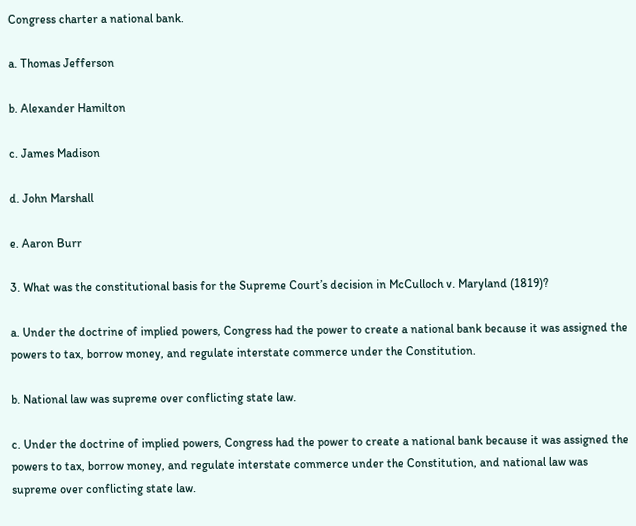Congress charter a national bank.

a. Thomas Jefferson

b. Alexander Hamilton

c. James Madison

d. John Marshall

e. Aaron Burr

3. What was the constitutional basis for the Supreme Court’s decision in McCulloch v. Maryland (1819)?

a. Under the doctrine of implied powers, Congress had the power to create a national bank because it was assigned the powers to tax, borrow money, and regulate interstate commerce under the Constitution.

b. National law was supreme over conflicting state law.

c. Under the doctrine of implied powers, Congress had the power to create a national bank because it was assigned the powers to tax, borrow money, and regulate interstate commerce under the Constitution, and national law was supreme over conflicting state law.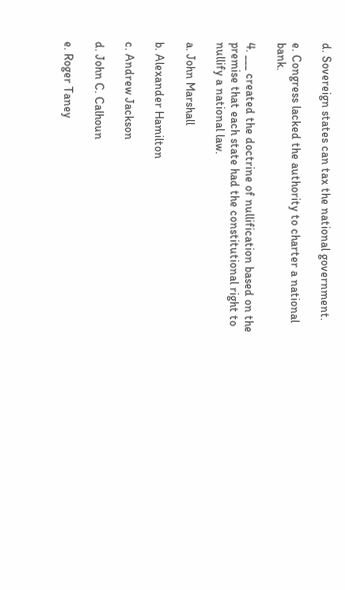d. Sovereign states can tax the national government.

e. Congress lacked the authority to charter a national bank.

4. ___ created the doctrine of nullification based on the premise that each state had the constitutional right to nullify a national law.

a. John Marshall

b. Alexander Hamilton

c. Andrew Jackson

d. John C. Calhoun

e. Roger Taney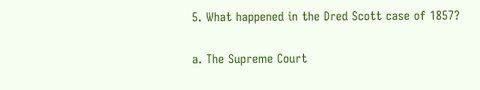5. What happened in the Dred Scott case of 1857?

a. The Supreme Court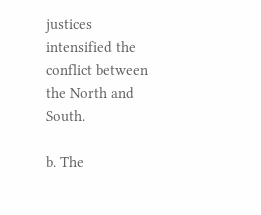justices intensified the conflict between the North and South.

b. The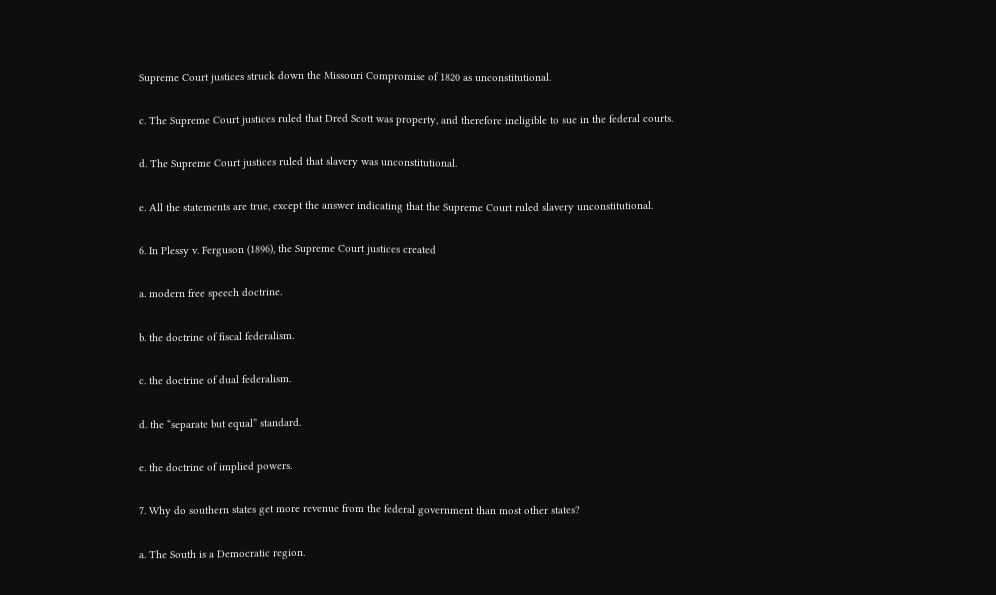Supreme Court justices struck down the Missouri Compromise of 1820 as unconstitutional.

c. The Supreme Court justices ruled that Dred Scott was property, and therefore ineligible to sue in the federal courts.

d. The Supreme Court justices ruled that slavery was unconstitutional.

e. All the statements are true, except the answer indicating that the Supreme Court ruled slavery unconstitutional.

6. In Plessy v. Ferguson (1896), the Supreme Court justices created

a. modern free speech doctrine.

b. the doctrine of fiscal federalism.

c. the doctrine of dual federalism.

d. the “separate but equal” standard.

e. the doctrine of implied powers.

7. Why do southern states get more revenue from the federal government than most other states?

a. The South is a Democratic region.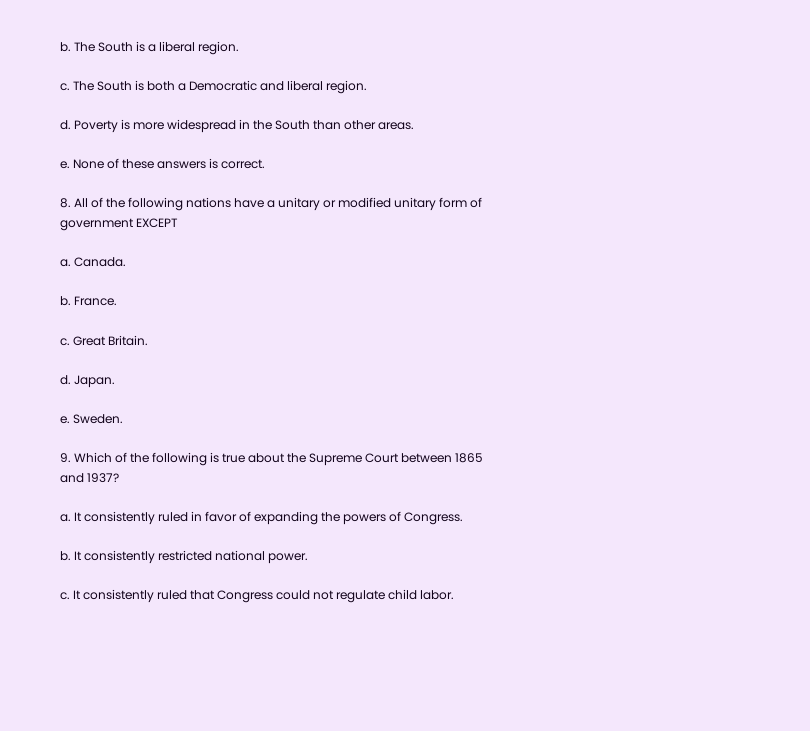b. The South is a liberal region.

c. The South is both a Democratic and liberal region.

d. Poverty is more widespread in the South than other areas.

e. None of these answers is correct.

8. All of the following nations have a unitary or modified unitary form of government EXCEPT

a. Canada.

b. France.

c. Great Britain.

d. Japan.

e. Sweden.

9. Which of the following is true about the Supreme Court between 1865 and 1937?

a. It consistently ruled in favor of expanding the powers of Congress.

b. It consistently restricted national power.

c. It consistently ruled that Congress could not regulate child labor.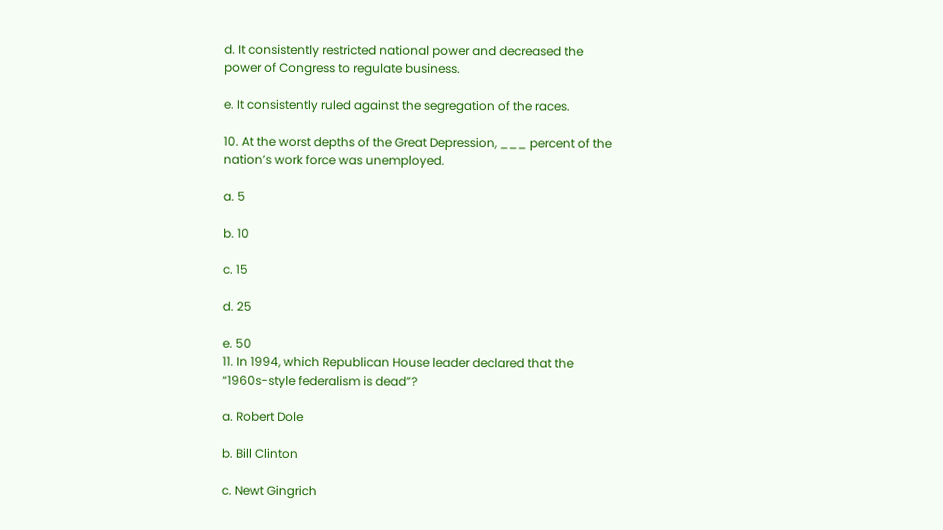d. It consistently restricted national power and decreased the power of Congress to regulate business.

e. It consistently ruled against the segregation of the races.

10. At the worst depths of the Great Depression, ___ percent of the nation’s work force was unemployed.

a. 5

b. 10

c. 15

d. 25

e. 50
11. In 1994, which Republican House leader declared that the “1960s-style federalism is dead”?

a. Robert Dole

b. Bill Clinton

c. Newt Gingrich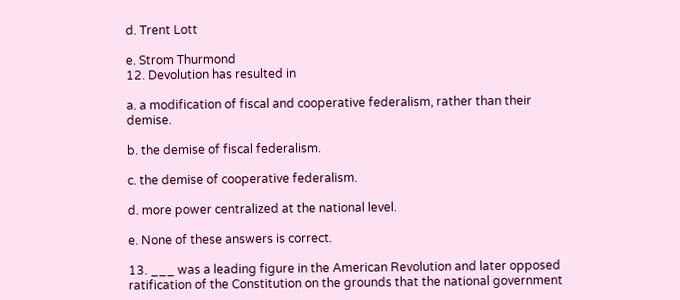d. Trent Lott

e. Strom Thurmond
12. Devolution has resulted in

a. a modification of fiscal and cooperative federalism, rather than their demise.

b. the demise of fiscal federalism.

c. the demise of cooperative federalism.

d. more power centralized at the national level.

e. None of these answers is correct.

13. ___ was a leading figure in the American Revolution and later opposed ratification of the Constitution on the grounds that the national government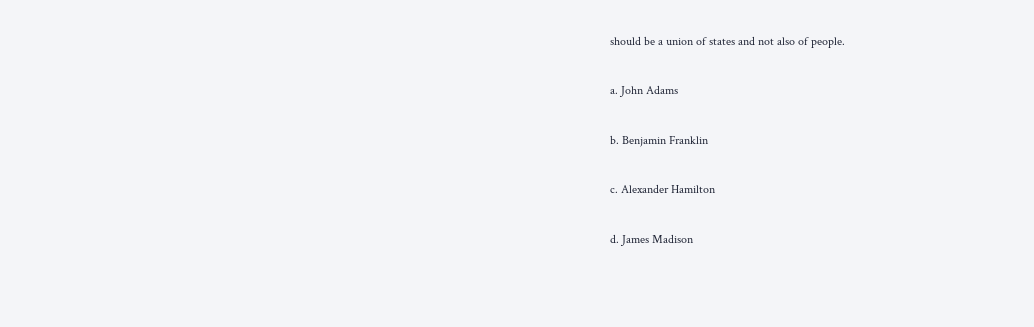should be a union of states and not also of people.

a. John Adams

b. Benjamin Franklin

c. Alexander Hamilton

d. James Madison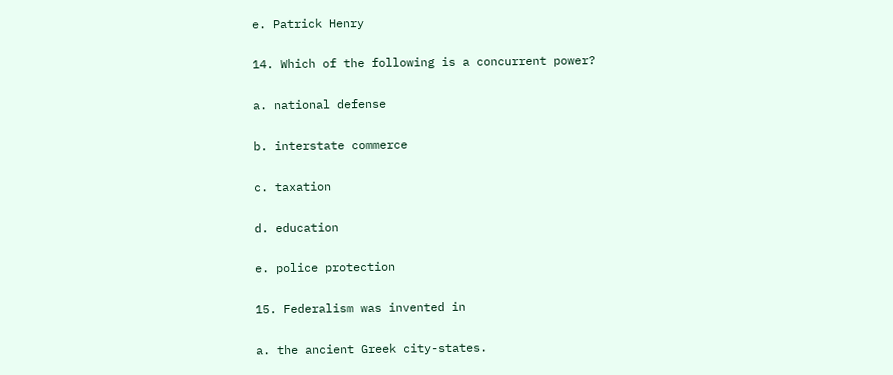e. Patrick Henry

14. Which of the following is a concurrent power?

a. national defense

b. interstate commerce

c. taxation

d. education

e. police protection

15. Federalism was invented in

a. the ancient Greek city-states.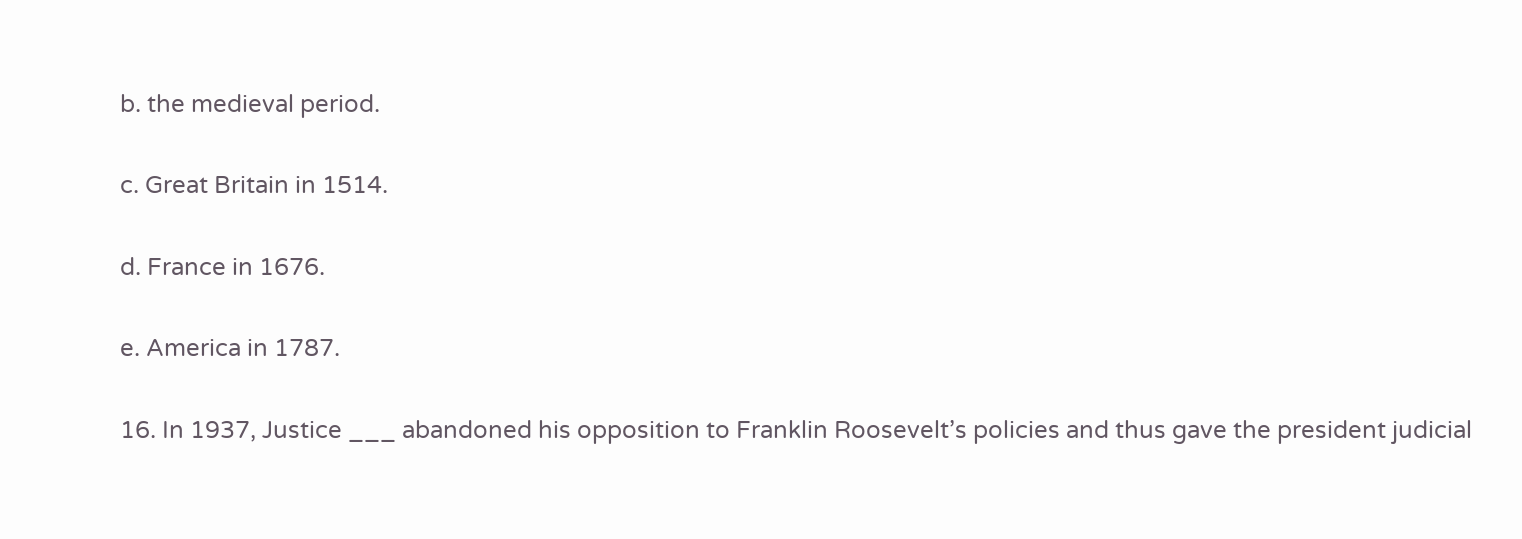b. the medieval period.

c. Great Britain in 1514.

d. France in 1676.

e. America in 1787.

16. In 1937, Justice ___ abandoned his opposition to Franklin Roosevelt’s policies and thus gave the president judicial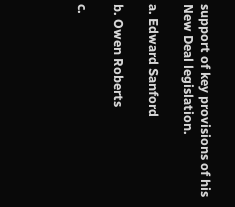support of key provisions of his New Deal legislation.

a. Edward Sanford

b. Owen Roberts

c.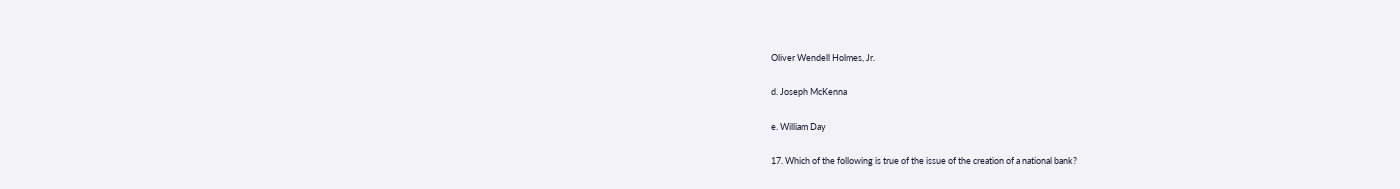Oliver Wendell Holmes, Jr.

d. Joseph McKenna

e. William Day

17. Which of the following is true of the issue of the creation of a national bank?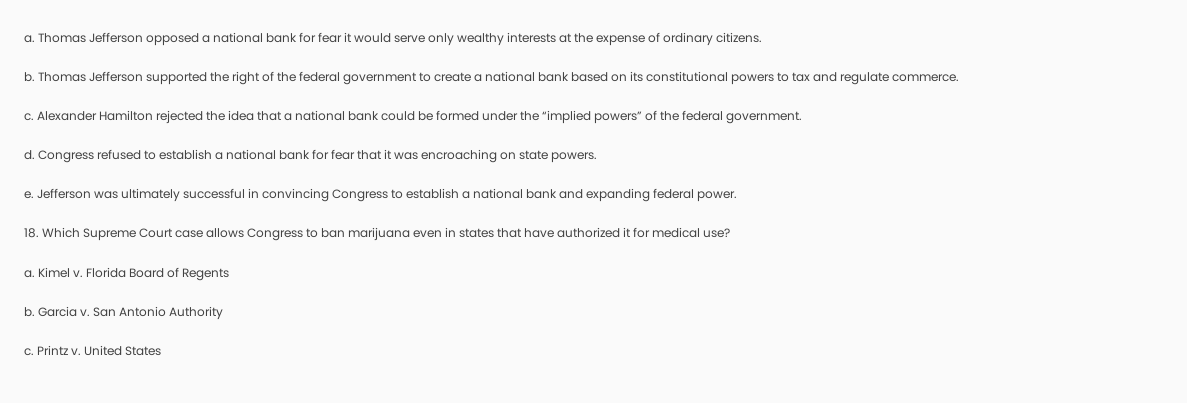a. Thomas Jefferson opposed a national bank for fear it would serve only wealthy interests at the expense of ordinary citizens.

b. Thomas Jefferson supported the right of the federal government to create a national bank based on its constitutional powers to tax and regulate commerce.

c. Alexander Hamilton rejected the idea that a national bank could be formed under the “implied powers” of the federal government.

d. Congress refused to establish a national bank for fear that it was encroaching on state powers.

e. Jefferson was ultimately successful in convincing Congress to establish a national bank and expanding federal power.

18. Which Supreme Court case allows Congress to ban marijuana even in states that have authorized it for medical use?

a. Kimel v. Florida Board of Regents

b. Garcia v. San Antonio Authority

c. Printz v. United States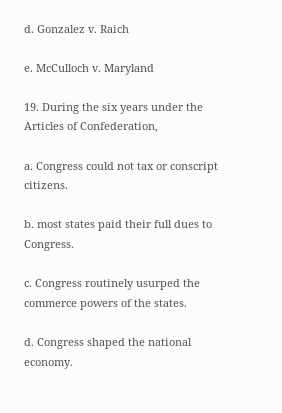d. Gonzalez v. Raich

e. McCulloch v. Maryland

19. During the six years under the Articles of Confederation,

a. Congress could not tax or conscript citizens.

b. most states paid their full dues to Congress.

c. Congress routinely usurped the commerce powers of the states.

d. Congress shaped the national economy.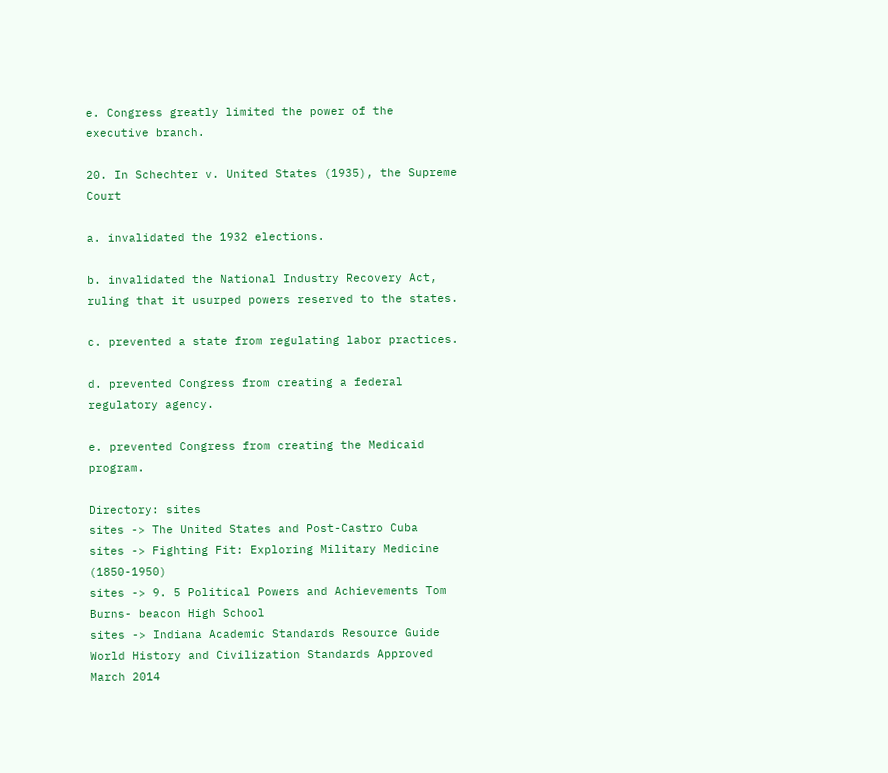e. Congress greatly limited the power of the executive branch.

20. In Schechter v. United States (1935), the Supreme Court

a. invalidated the 1932 elections.

b. invalidated the National Industry Recovery Act, ruling that it usurped powers reserved to the states.

c. prevented a state from regulating labor practices.

d. prevented Congress from creating a federal regulatory agency.

e. prevented Congress from creating the Medicaid program.

Directory: sites
sites -> The United States and Post-Castro Cuba
sites -> Fighting Fit: Exploring Military Medicine (1850-1950)
sites -> 9. 5 Political Powers and Achievements Tom Burns- beacon High School
sites -> Indiana Academic Standards Resource Guide World History and Civilization Standards Approved March 2014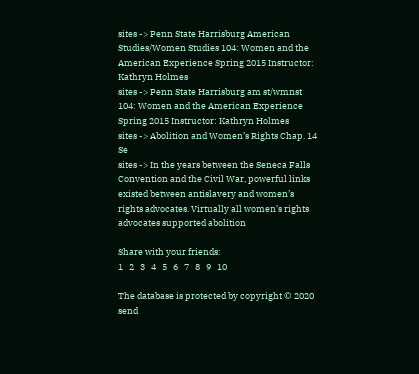sites -> Penn State Harrisburg American Studies/Women Studies 104: Women and the American Experience Spring 2015 Instructor: Kathryn Holmes
sites -> Penn State Harrisburg am st/wmnst 104: Women and the American Experience Spring 2015 Instructor: Kathryn Holmes
sites -> Abolition and Women’s Rights Chap. 14 Se
sites -> In the years between the Seneca Falls Convention and the Civil War, powerful links existed between antislavery and women’s rights advocates. Virtually all women’s rights advocates supported abolition

Share with your friends:
1   2   3   4   5   6   7   8   9   10

The database is protected by copyright © 2020
send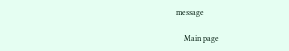message

    Main page